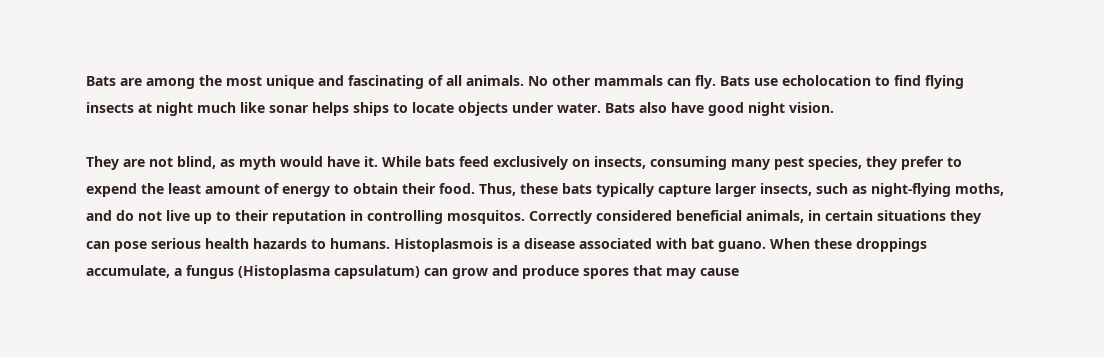Bats are among the most unique and fascinating of all animals. No other mammals can fly. Bats use echolocation to find flying insects at night much like sonar helps ships to locate objects under water. Bats also have good night vision.

They are not blind, as myth would have it. While bats feed exclusively on insects, consuming many pest species, they prefer to expend the least amount of energy to obtain their food. Thus, these bats typically capture larger insects, such as night-flying moths, and do not live up to their reputation in controlling mosquitos. Correctly considered beneficial animals, in certain situations they can pose serious health hazards to humans. Histoplasmois is a disease associated with bat guano. When these droppings accumulate, a fungus (Histoplasma capsulatum) can grow and produce spores that may cause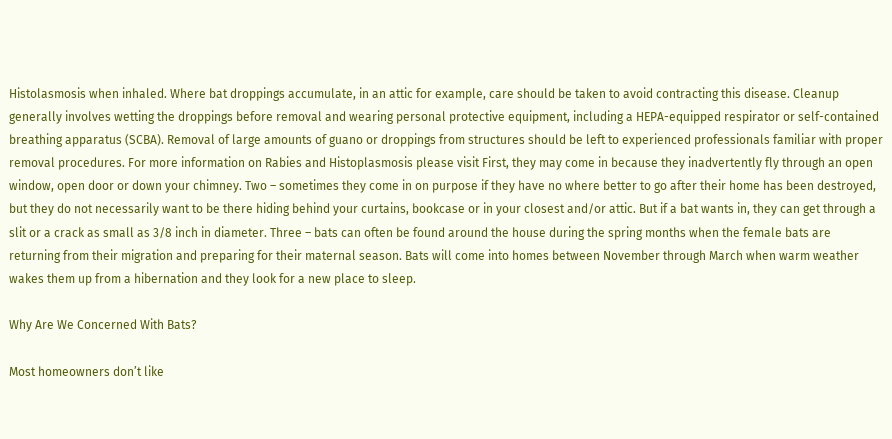Histolasmosis when inhaled. Where bat droppings accumulate, in an attic for example, care should be taken to avoid contracting this disease. Cleanup generally involves wetting the droppings before removal and wearing personal protective equipment, including a HEPA-equipped respirator or self-contained breathing apparatus (SCBA). Removal of large amounts of guano or droppings from structures should be left to experienced professionals familiar with proper removal procedures. For more information on Rabies and Histoplasmosis please visit First, they may come in because they inadvertently fly through an open window, open door or down your chimney. Two – sometimes they come in on purpose if they have no where better to go after their home has been destroyed, but they do not necessarily want to be there hiding behind your curtains, bookcase or in your closest and/or attic. But if a bat wants in, they can get through a slit or a crack as small as 3/8 inch in diameter. Three – bats can often be found around the house during the spring months when the female bats are returning from their migration and preparing for their maternal season. Bats will come into homes between November through March when warm weather wakes them up from a hibernation and they look for a new place to sleep.

Why Are We Concerned With Bats?

Most homeowners don’t like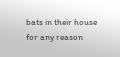bats in their house for any reason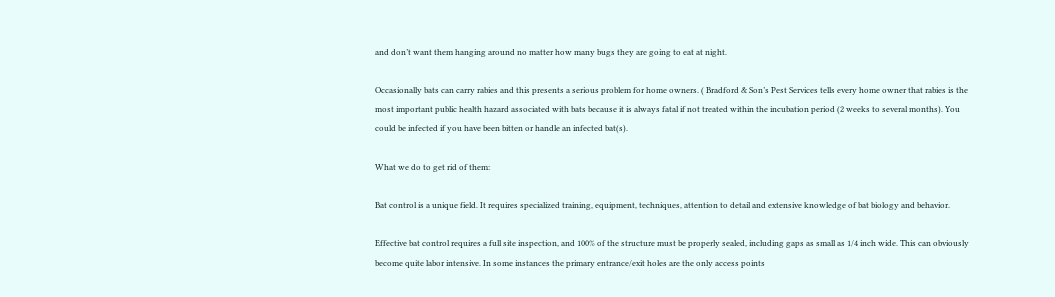and don’t want them hanging around no matter how many bugs they are going to eat at night.

Occasionally bats can carry rabies and this presents a serious problem for home owners. ( Bradford & Son’s Pest Services tells every home owner that rabies is the most important public health hazard associated with bats because it is always fatal if not treated within the incubation period (2 weeks to several months). You could be infected if you have been bitten or handle an infected bat(s).

What we do to get rid of them:

Bat control is a unique field. It requires specialized training, equipment, techniques, attention to detail and extensive knowledge of bat biology and behavior.

Effective bat control requires a full site inspection, and 100% of the structure must be properly sealed, including gaps as small as 1/4 inch wide. This can obviously become quite labor intensive. In some instances the primary entrance/exit holes are the only access points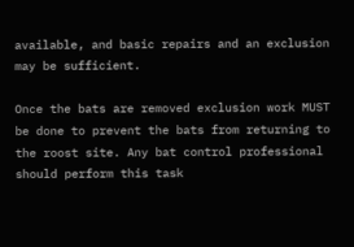available, and basic repairs and an exclusion may be sufficient.

Once the bats are removed exclusion work MUST be done to prevent the bats from returning to the roost site. Any bat control professional should perform this task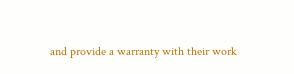and provide a warranty with their work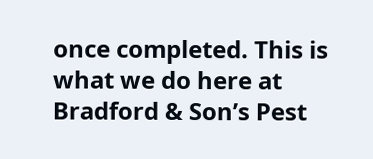once completed. This is what we do here at Bradford & Son’s Pest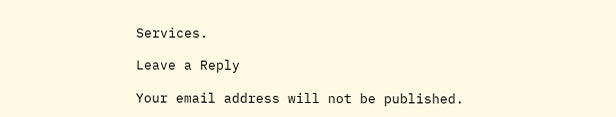Services.

Leave a Reply

Your email address will not be published.